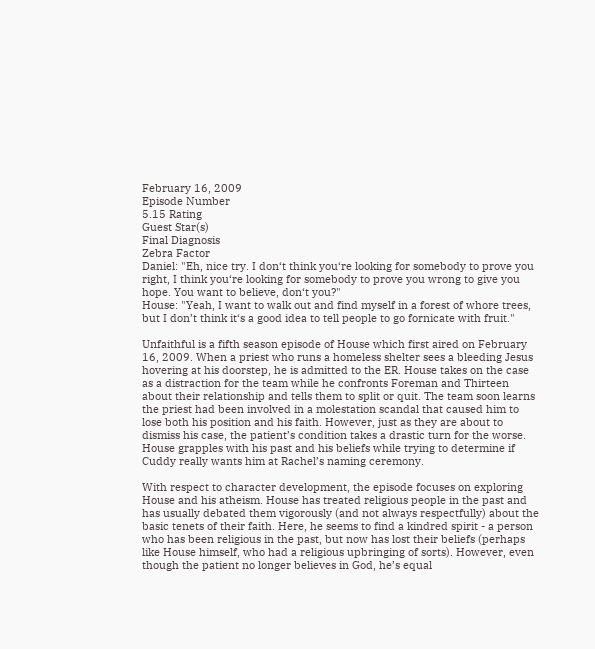February 16, 2009
Episode Number
5.15 Rating
Guest Star(s)
Final Diagnosis
Zebra Factor
Daniel: "Eh, nice try. I don‘t think you‘re looking for somebody to prove you right, I think you‘re looking for somebody to prove you wrong to give you hope. You want to believe, don‘t you?"
House: "Yeah, I want to walk out and find myself in a forest of whore trees, but I don’t think it‘s a good idea to tell people to go fornicate with fruit."

Unfaithful is a fifth season episode of House which first aired on February 16, 2009. When a priest who runs a homeless shelter sees a bleeding Jesus hovering at his doorstep, he is admitted to the ER. House takes on the case as a distraction for the team while he confronts Foreman and Thirteen about their relationship and tells them to split or quit. The team soon learns the priest had been involved in a molestation scandal that caused him to lose both his position and his faith. However, just as they are about to dismiss his case, the patient’s condition takes a drastic turn for the worse. House grapples with his past and his beliefs while trying to determine if Cuddy really wants him at Rachel’s naming ceremony.

With respect to character development, the episode focuses on exploring House and his atheism. House has treated religious people in the past and has usually debated them vigorously (and not always respectfully) about the basic tenets of their faith. Here, he seems to find a kindred spirit - a person who has been religious in the past, but now has lost their beliefs (perhaps like House himself, who had a religious upbringing of sorts). However, even though the patient no longer believes in God, he’s equal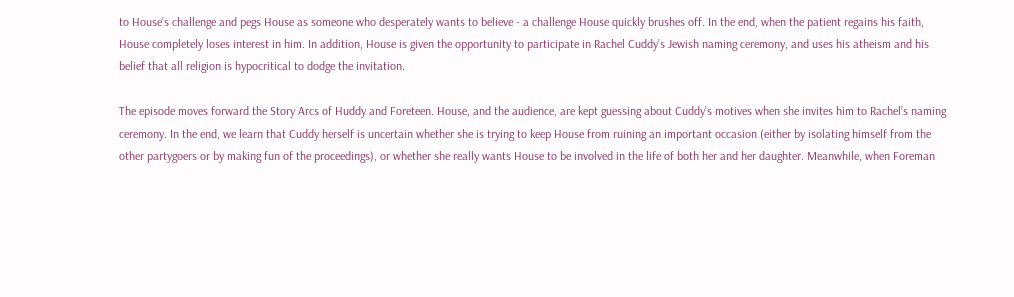to House’s challenge and pegs House as someone who desperately wants to believe - a challenge House quickly brushes off. In the end, when the patient regains his faith, House completely loses interest in him. In addition, House is given the opportunity to participate in Rachel Cuddy’s Jewish naming ceremony, and uses his atheism and his belief that all religion is hypocritical to dodge the invitation.

The episode moves forward the Story Arcs of Huddy and Foreteen. House, and the audience, are kept guessing about Cuddy’s motives when she invites him to Rachel’s naming ceremony. In the end, we learn that Cuddy herself is uncertain whether she is trying to keep House from ruining an important occasion (either by isolating himself from the other partygoers or by making fun of the proceedings), or whether she really wants House to be involved in the life of both her and her daughter. Meanwhile, when Foreman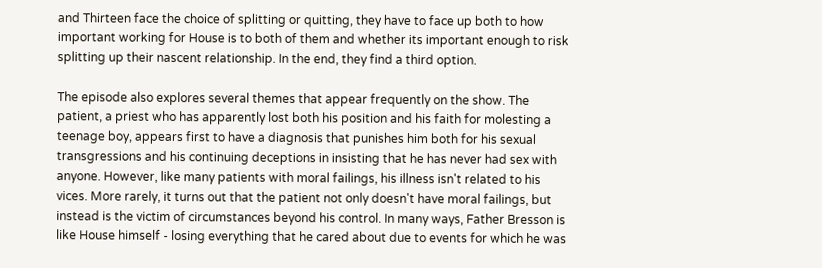and Thirteen face the choice of splitting or quitting, they have to face up both to how important working for House is to both of them and whether its important enough to risk splitting up their nascent relationship. In the end, they find a third option.

The episode also explores several themes that appear frequently on the show. The patient, a priest who has apparently lost both his position and his faith for molesting a teenage boy, appears first to have a diagnosis that punishes him both for his sexual transgressions and his continuing deceptions in insisting that he has never had sex with anyone. However, like many patients with moral failings, his illness isn't related to his vices. More rarely, it turns out that the patient not only doesn't have moral failings, but instead is the victim of circumstances beyond his control. In many ways, Father Bresson is like House himself - losing everything that he cared about due to events for which he was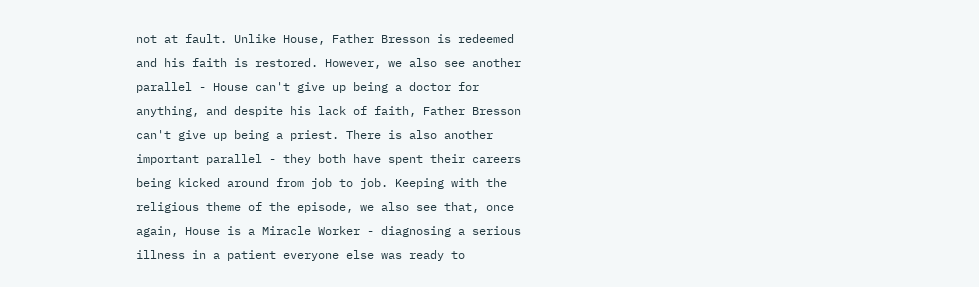not at fault. Unlike House, Father Bresson is redeemed and his faith is restored. However, we also see another parallel - House can't give up being a doctor for anything, and despite his lack of faith, Father Bresson can't give up being a priest. There is also another important parallel - they both have spent their careers being kicked around from job to job. Keeping with the religious theme of the episode, we also see that, once again, House is a Miracle Worker - diagnosing a serious illness in a patient everyone else was ready to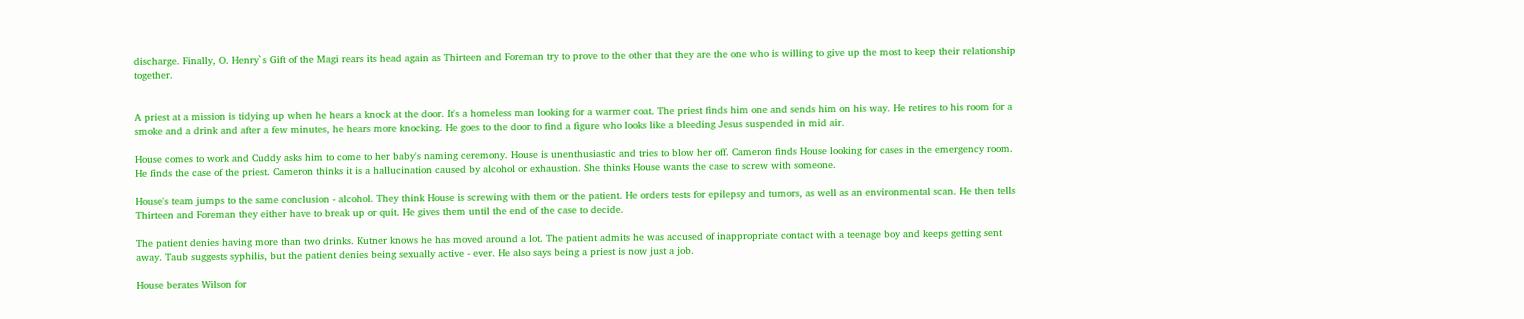discharge. Finally, O. Henry`s Gift of the Magi rears its head again as Thirteen and Foreman try to prove to the other that they are the one who is willing to give up the most to keep their relationship together.


A priest at a mission is tidying up when he hears a knock at the door. It's a homeless man looking for a warmer coat. The priest finds him one and sends him on his way. He retires to his room for a smoke and a drink and after a few minutes, he hears more knocking. He goes to the door to find a figure who looks like a bleeding Jesus suspended in mid air.

House comes to work and Cuddy asks him to come to her baby's naming ceremony. House is unenthusiastic and tries to blow her off. Cameron finds House looking for cases in the emergency room. He finds the case of the priest. Cameron thinks it is a hallucination caused by alcohol or exhaustion. She thinks House wants the case to screw with someone.

House's team jumps to the same conclusion - alcohol. They think House is screwing with them or the patient. He orders tests for epilepsy and tumors, as well as an environmental scan. He then tells Thirteen and Foreman they either have to break up or quit. He gives them until the end of the case to decide.

The patient denies having more than two drinks. Kutner knows he has moved around a lot. The patient admits he was accused of inappropriate contact with a teenage boy and keeps getting sent away. Taub suggests syphilis, but the patient denies being sexually active - ever. He also says being a priest is now just a job.

House berates Wilson for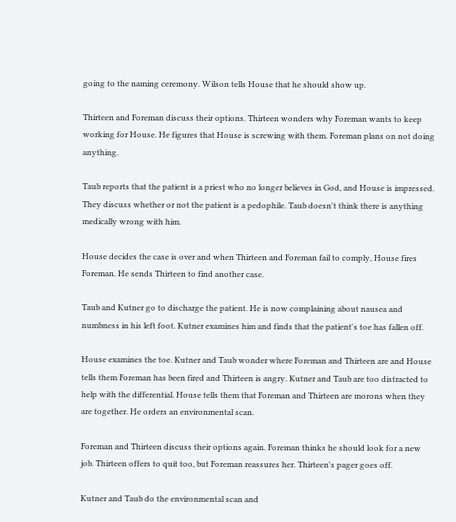going to the naming ceremony. Wilson tells House that he should show up.

Thirteen and Foreman discuss their options. Thirteen wonders why Foreman wants to keep working for House. He figures that House is screwing with them. Foreman plans on not doing anything.

Taub reports that the patient is a priest who no longer believes in God, and House is impressed. They discuss whether or not the patient is a pedophile. Taub doesn't think there is anything medically wrong with him.

House decides the case is over and when Thirteen and Foreman fail to comply, House fires Foreman. He sends Thirteen to find another case.

Taub and Kutner go to discharge the patient. He is now complaining about nausea and numbness in his left foot. Kutner examines him and finds that the patient's toe has fallen off.

House examines the toe. Kutner and Taub wonder where Foreman and Thirteen are and House tells them Foreman has been fired and Thirteen is angry. Kutner and Taub are too distracted to help with the differential. House tells them that Foreman and Thirteen are morons when they are together. He orders an environmental scan.

Foreman and Thirteen discuss their options again. Foreman thinks he should look for a new job. Thirteen offers to quit too, but Foreman reassures her. Thirteen's pager goes off.

Kutner and Taub do the environmental scan and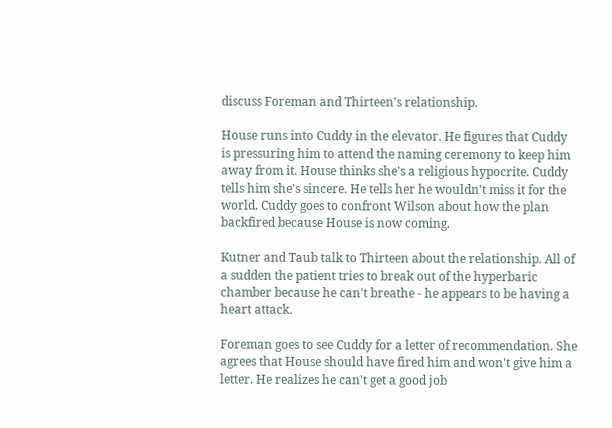discuss Foreman and Thirteen's relationship.

House runs into Cuddy in the elevator. He figures that Cuddy is pressuring him to attend the naming ceremony to keep him away from it. House thinks she's a religious hypocrite. Cuddy tells him she's sincere. He tells her he wouldn't miss it for the world. Cuddy goes to confront Wilson about how the plan backfired because House is now coming.

Kutner and Taub talk to Thirteen about the relationship. All of a sudden the patient tries to break out of the hyperbaric chamber because he can't breathe - he appears to be having a heart attack.

Foreman goes to see Cuddy for a letter of recommendation. She agrees that House should have fired him and won't give him a letter. He realizes he can't get a good job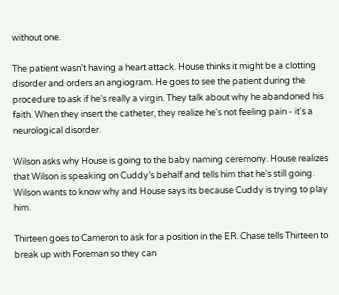without one.

The patient wasn't having a heart attack. House thinks it might be a clotting disorder and orders an angiogram. He goes to see the patient during the procedure to ask if he's really a virgin. They talk about why he abandoned his faith. When they insert the catheter, they realize he's not feeling pain - it's a neurological disorder.

Wilson asks why House is going to the baby naming ceremony. House realizes that Wilson is speaking on Cuddy’s behalf and tells him that he's still going. Wilson wants to know why and House says its because Cuddy is trying to play him.

Thirteen goes to Cameron to ask for a position in the ER. Chase tells Thirteen to break up with Foreman so they can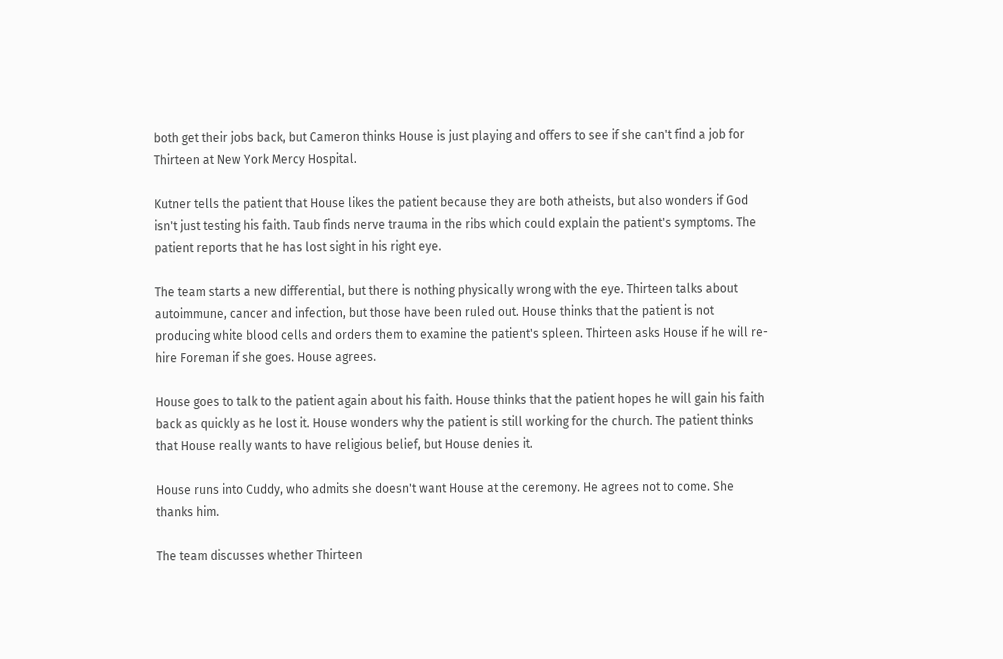both get their jobs back, but Cameron thinks House is just playing and offers to see if she can't find a job for Thirteen at New York Mercy Hospital.

Kutner tells the patient that House likes the patient because they are both atheists, but also wonders if God isn't just testing his faith. Taub finds nerve trauma in the ribs which could explain the patient's symptoms. The patient reports that he has lost sight in his right eye.

The team starts a new differential, but there is nothing physically wrong with the eye. Thirteen talks about autoimmune, cancer and infection, but those have been ruled out. House thinks that the patient is not producing white blood cells and orders them to examine the patient's spleen. Thirteen asks House if he will re-hire Foreman if she goes. House agrees.

House goes to talk to the patient again about his faith. House thinks that the patient hopes he will gain his faith back as quickly as he lost it. House wonders why the patient is still working for the church. The patient thinks that House really wants to have religious belief, but House denies it.

House runs into Cuddy, who admits she doesn't want House at the ceremony. He agrees not to come. She thanks him.

The team discusses whether Thirteen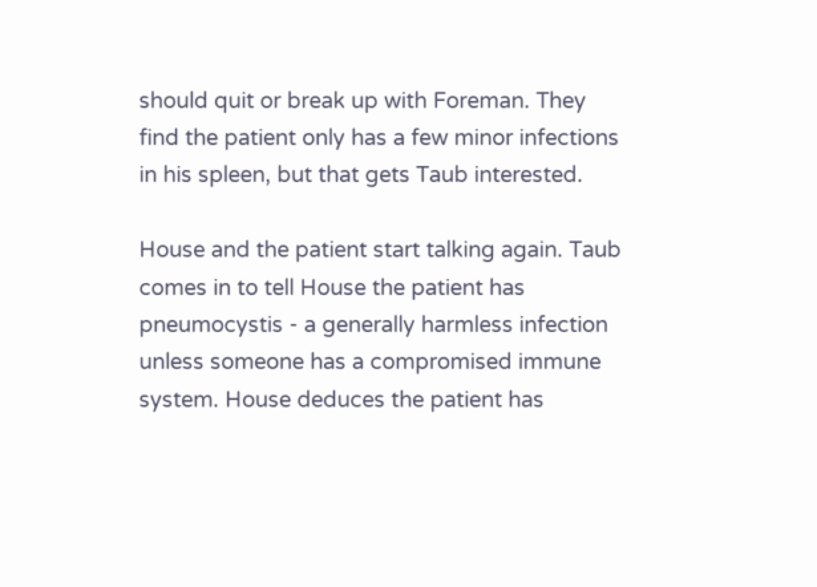should quit or break up with Foreman. They find the patient only has a few minor infections in his spleen, but that gets Taub interested.

House and the patient start talking again. Taub comes in to tell House the patient has pneumocystis - a generally harmless infection unless someone has a compromised immune system. House deduces the patient has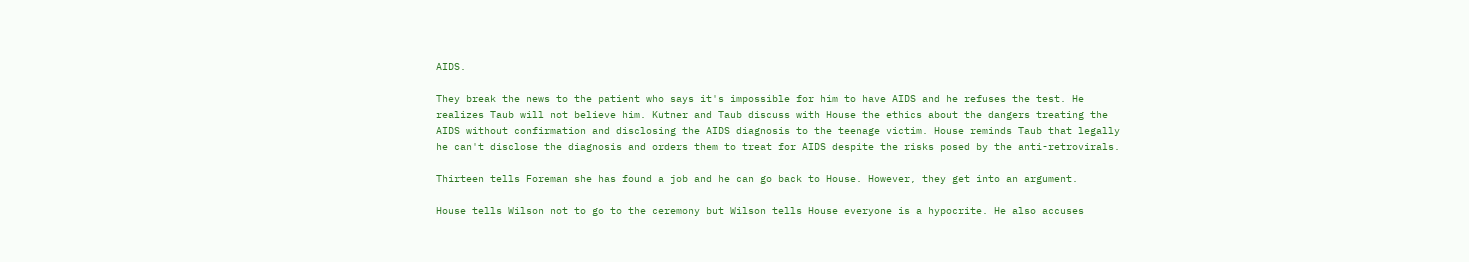AIDS.

They break the news to the patient who says it's impossible for him to have AIDS and he refuses the test. He realizes Taub will not believe him. Kutner and Taub discuss with House the ethics about the dangers treating the AIDS without confirmation and disclosing the AIDS diagnosis to the teenage victim. House reminds Taub that legally he can't disclose the diagnosis and orders them to treat for AIDS despite the risks posed by the anti-retrovirals.

Thirteen tells Foreman she has found a job and he can go back to House. However, they get into an argument.

House tells Wilson not to go to the ceremony but Wilson tells House everyone is a hypocrite. He also accuses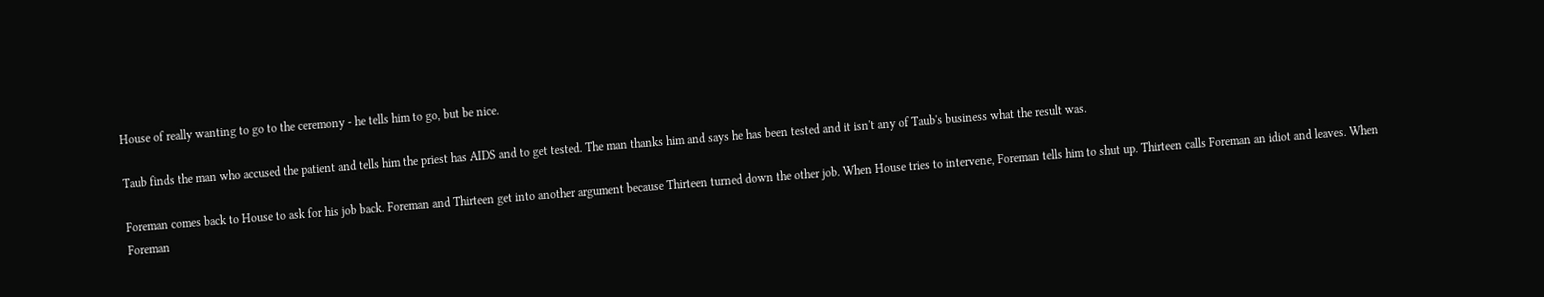House of really wanting to go to the ceremony - he tells him to go, but be nice.

Taub finds the man who accused the patient and tells him the priest has AIDS and to get tested. The man thanks him and says he has been tested and it isn't any of Taub's business what the result was.

Foreman comes back to House to ask for his job back. Foreman and Thirteen get into another argument because Thirteen turned down the other job. When House tries to intervene, Foreman tells him to shut up. Thirteen calls Foreman an idiot and leaves. When Foreman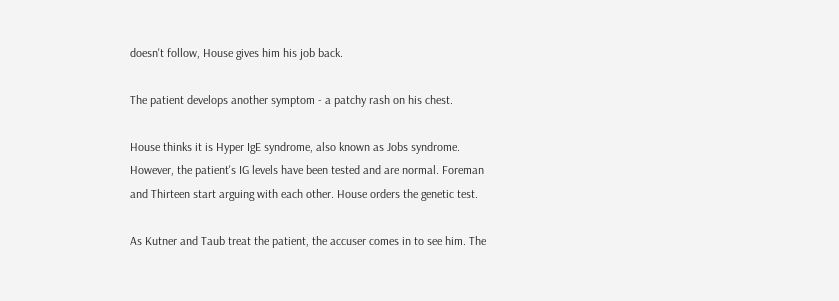doesn't follow, House gives him his job back.

The patient develops another symptom - a patchy rash on his chest.

House thinks it is Hyper IgE syndrome, also known as Jobs syndrome. However, the patient's IG levels have been tested and are normal. Foreman and Thirteen start arguing with each other. House orders the genetic test.

As Kutner and Taub treat the patient, the accuser comes in to see him. The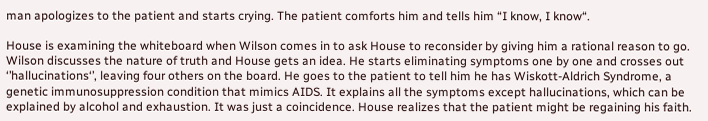man apologizes to the patient and starts crying. The patient comforts him and tells him “I know, I know“.

House is examining the whiteboard when Wilson comes in to ask House to reconsider by giving him a rational reason to go. Wilson discusses the nature of truth and House gets an idea. He starts eliminating symptoms one by one and crosses out ‘’hallucinations‘’, leaving four others on the board. He goes to the patient to tell him he has Wiskott-Aldrich Syndrome, a genetic immunosuppression condition that mimics AIDS. It explains all the symptoms except hallucinations, which can be explained by alcohol and exhaustion. It was just a coincidence. House realizes that the patient might be regaining his faith.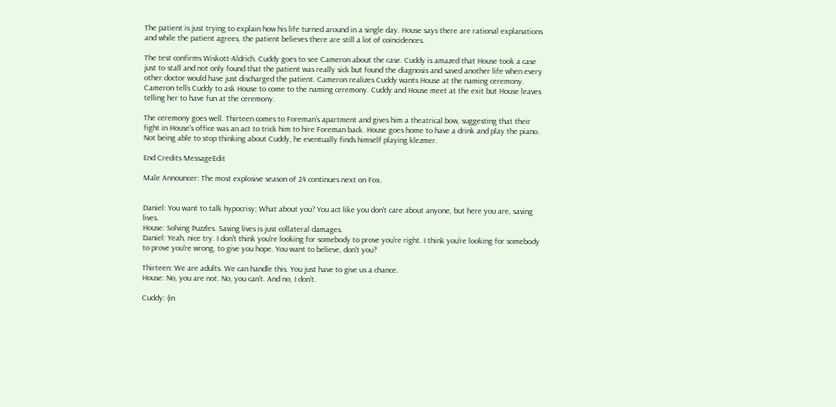The patient is just trying to explain how his life turned around in a single day. House says there are rational explanations and while the patient agrees, the patient believes there are still a lot of coincidences.

The test confirms Wiskott-Aldrich. Cuddy goes to see Cameron about the case. Cuddy is amazed that House took a case just to stall and not only found that the patient was really sick but found the diagnosis and saved another life when every other doctor would have just discharged the patient. Cameron realizes Cuddy wants House at the naming ceremony. Cameron tells Cuddy to ask House to come to the naming ceremony. Cuddy and House meet at the exit but House leaves telling her to have fun at the ceremony.

The ceremony goes well. Thirteen comes to Foreman's apartment and gives him a theatrical bow, suggesting that their fight in House's office was an act to trick him to hire Foreman back. House goes home to have a drink and play the piano. Not being able to stop thinking about Cuddy, he eventually finds himself playing klezmer.

End Credits MessageEdit

Male Announcer: The most explosive season of 24 continues next on Fox.


Daniel: You want to talk hypocrisy; What about you? You act like you don't care about anyone, but here you are, saving lives.
House: Solving Puzzles. Saving lives is just collateral damages.
Daniel: Yeah, nice try. I don't think you're looking for somebody to prove you're right. I think you're looking for somebody to prove you're wrong, to give you hope. You want to believe, don't you?

Thirteen: We are adults. We can handle this. You just have to give us a chance.
House: No, you are not. No, you can't. And no, I don't.

Cuddy: (in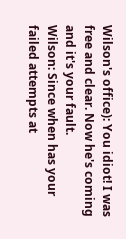Wilson's office): You idiot! I was free and clear. Now he's coming and it's your fault.
Wilson: Since when has your failed attempts at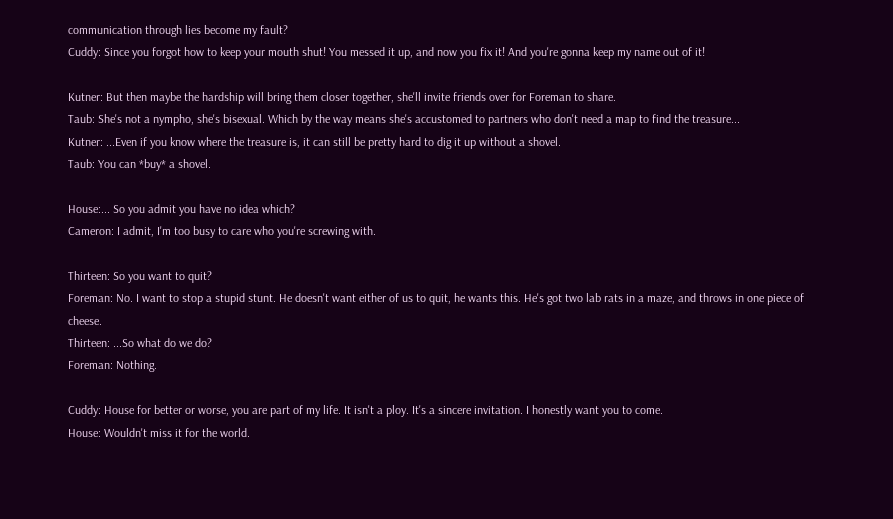communication through lies become my fault?
Cuddy: Since you forgot how to keep your mouth shut! You messed it up, and now you fix it! And you're gonna keep my name out of it!

Kutner: But then maybe the hardship will bring them closer together, she'll invite friends over for Foreman to share.
Taub: She's not a nympho, she's bisexual. Which by the way means she's accustomed to partners who don't need a map to find the treasure...
Kutner: ...Even if you know where the treasure is, it can still be pretty hard to dig it up without a shovel.
Taub: You can *buy* a shovel.

House:... So you admit you have no idea which?
Cameron: I admit, I'm too busy to care who you're screwing with.

Thirteen: So you want to quit?
Foreman: No. I want to stop a stupid stunt. He doesn't want either of us to quit, he wants this. He's got two lab rats in a maze, and throws in one piece of cheese.
Thirteen: ...So what do we do?
Foreman: Nothing.

Cuddy: House for better or worse, you are part of my life. It isn't a ploy. It's a sincere invitation. I honestly want you to come.
House: Wouldn't miss it for the world.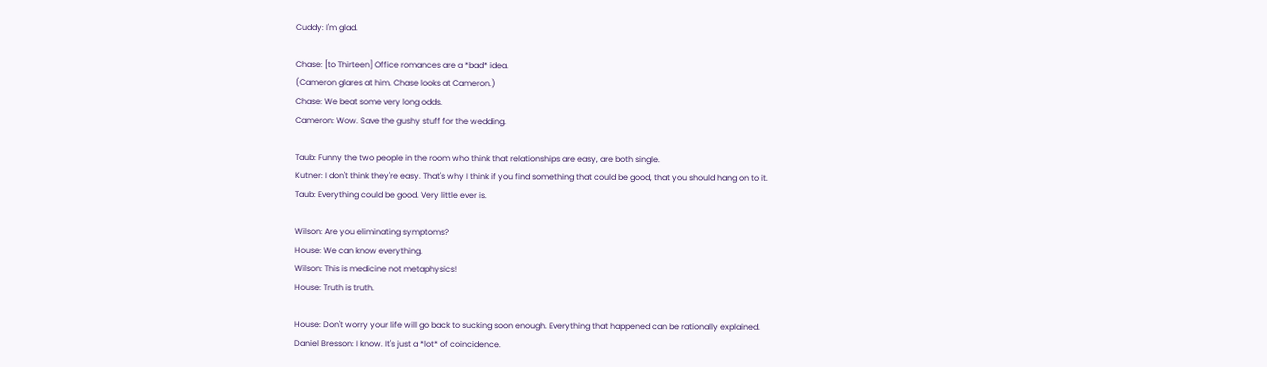Cuddy: I'm glad.

Chase: [to Thirteen] Office romances are a *bad* idea.
(Cameron glares at him. Chase looks at Cameron.)
Chase: We beat some very long odds.
Cameron: Wow. Save the gushy stuff for the wedding.

Taub: Funny the two people in the room who think that relationships are easy, are both single.
Kutner: I don't think they're easy. That's why I think if you find something that could be good, that you should hang on to it.
Taub: Everything could be good. Very little ever is.

Wilson: Are you eliminating symptoms?
House: We can know everything.
Wilson: This is medicine not metaphysics!
House: Truth is truth.

House: Don't worry your life will go back to sucking soon enough. Everything that happened can be rationally explained.
Daniel Bresson: I know. It's just a *lot* of coincidence.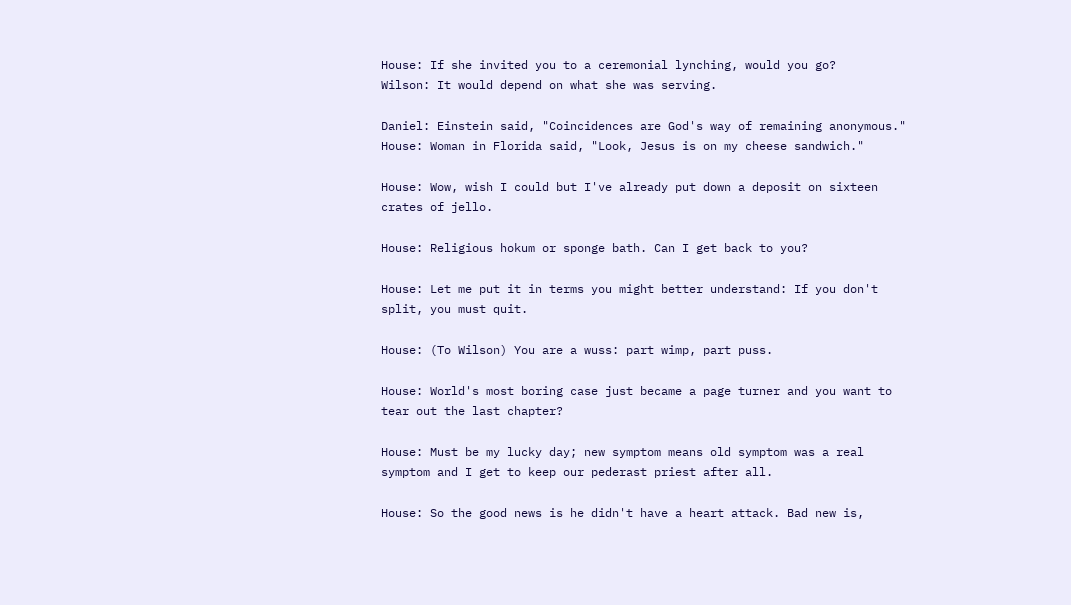House: If she invited you to a ceremonial lynching, would you go?
Wilson: It would depend on what she was serving.

Daniel: Einstein said, "Coincidences are God's way of remaining anonymous."
House: Woman in Florida said, "Look, Jesus is on my cheese sandwich."

House: Wow, wish I could but I've already put down a deposit on sixteen crates of jello.

House: Religious hokum or sponge bath. Can I get back to you?

House: Let me put it in terms you might better understand: If you don't split, you must quit.

House: (To Wilson) You are a wuss: part wimp, part puss.

House: World's most boring case just became a page turner and you want to tear out the last chapter?

House: Must be my lucky day; new symptom means old symptom was a real symptom and I get to keep our pederast priest after all.

House: So the good news is he didn't have a heart attack. Bad new is,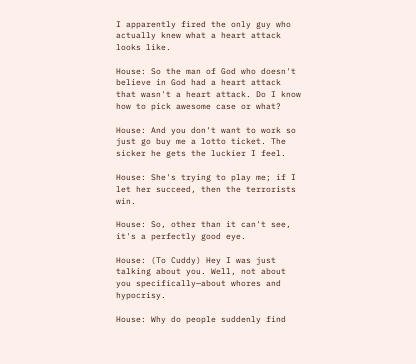I apparently fired the only guy who actually knew what a heart attack looks like.

House: So the man of God who doesn't believe in God had a heart attack that wasn't a heart attack. Do I know how to pick awesome case or what?

House: And you don't want to work so just go buy me a lotto ticket. The sicker he gets the luckier I feel.

House: She's trying to play me; if I let her succeed, then the terrorists win.

House: So, other than it can't see, it's a perfectly good eye.

House: (To Cuddy) Hey I was just talking about you. Well, not about you specifically—about whores and hypocrisy.

House: Why do people suddenly find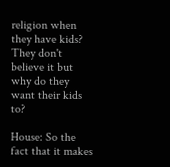religion when they have kids? They don't believe it but why do they want their kids to?

House: So the fact that it makes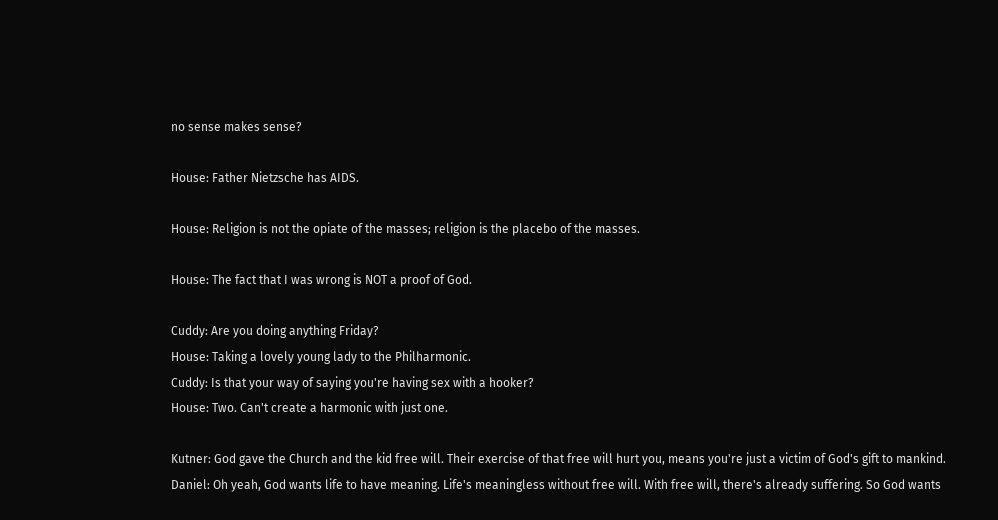no sense makes sense?

House: Father Nietzsche has AIDS.

House: Religion is not the opiate of the masses; religion is the placebo of the masses.

House: The fact that I was wrong is NOT a proof of God.

Cuddy: Are you doing anything Friday?
House: Taking a lovely young lady to the Philharmonic.
Cuddy: Is that your way of saying you're having sex with a hooker?
House: Two. Can't create a harmonic with just one.

Kutner: God gave the Church and the kid free will. Their exercise of that free will hurt you, means you're just a victim of God's gift to mankind.
Daniel: Oh yeah, God wants life to have meaning. Life's meaningless without free will. With free will, there's already suffering. So God wants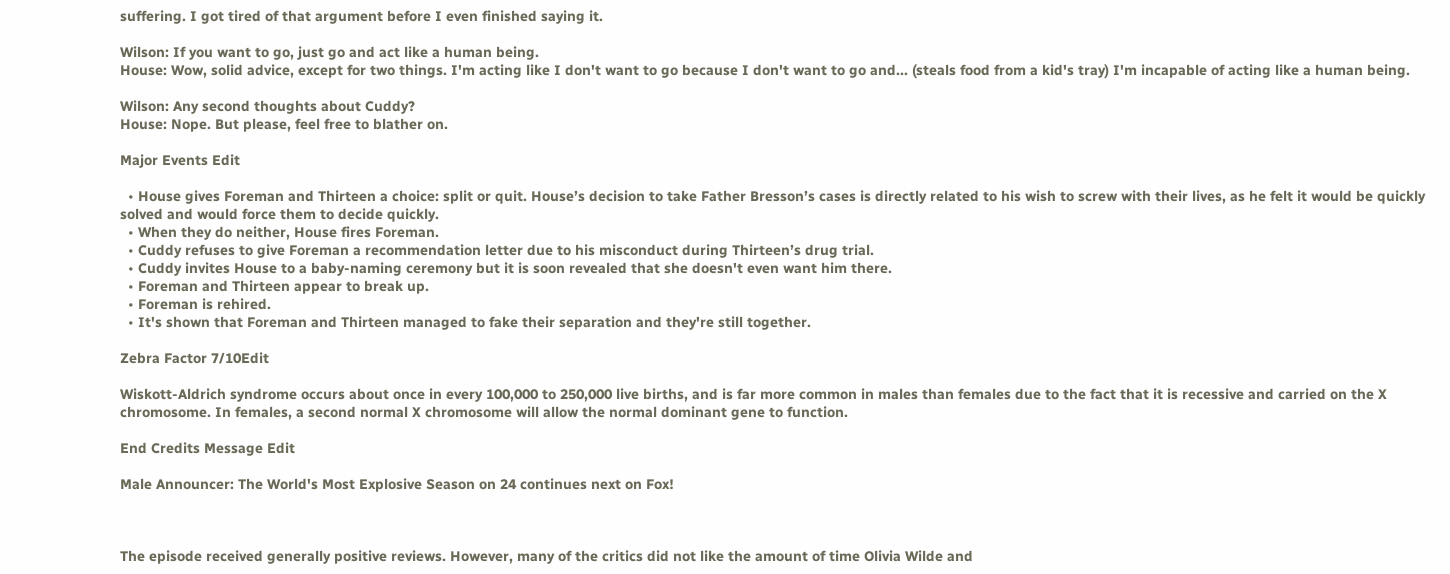suffering. I got tired of that argument before I even finished saying it.

Wilson: If you want to go, just go and act like a human being.
House: Wow, solid advice, except for two things. I'm acting like I don't want to go because I don't want to go and... (steals food from a kid's tray) I'm incapable of acting like a human being.

Wilson: Any second thoughts about Cuddy?
House: Nope. But please, feel free to blather on.

Major Events Edit

  • House gives Foreman and Thirteen a choice: split or quit. House’s decision to take Father Bresson’s cases is directly related to his wish to screw with their lives, as he felt it would be quickly solved and would force them to decide quickly.
  • When they do neither, House fires Foreman.
  • Cuddy refuses to give Foreman a recommendation letter due to his misconduct during Thirteen’s drug trial.
  • Cuddy invites House to a baby-naming ceremony but it is soon revealed that she doesn't even want him there.
  • Foreman and Thirteen appear to break up.
  • Foreman is rehired.
  • It's shown that Foreman and Thirteen managed to fake their separation and they're still together.

Zebra Factor 7/10Edit

Wiskott-Aldrich syndrome occurs about once in every 100,000 to 250,000 live births, and is far more common in males than females due to the fact that it is recessive and carried on the X chromosome. In females, a second normal X chromosome will allow the normal dominant gene to function.

End Credits Message Edit

Male Announcer: The World's Most Explosive Season on 24 continues next on Fox!



The episode received generally positive reviews. However, many of the critics did not like the amount of time Olivia Wilde and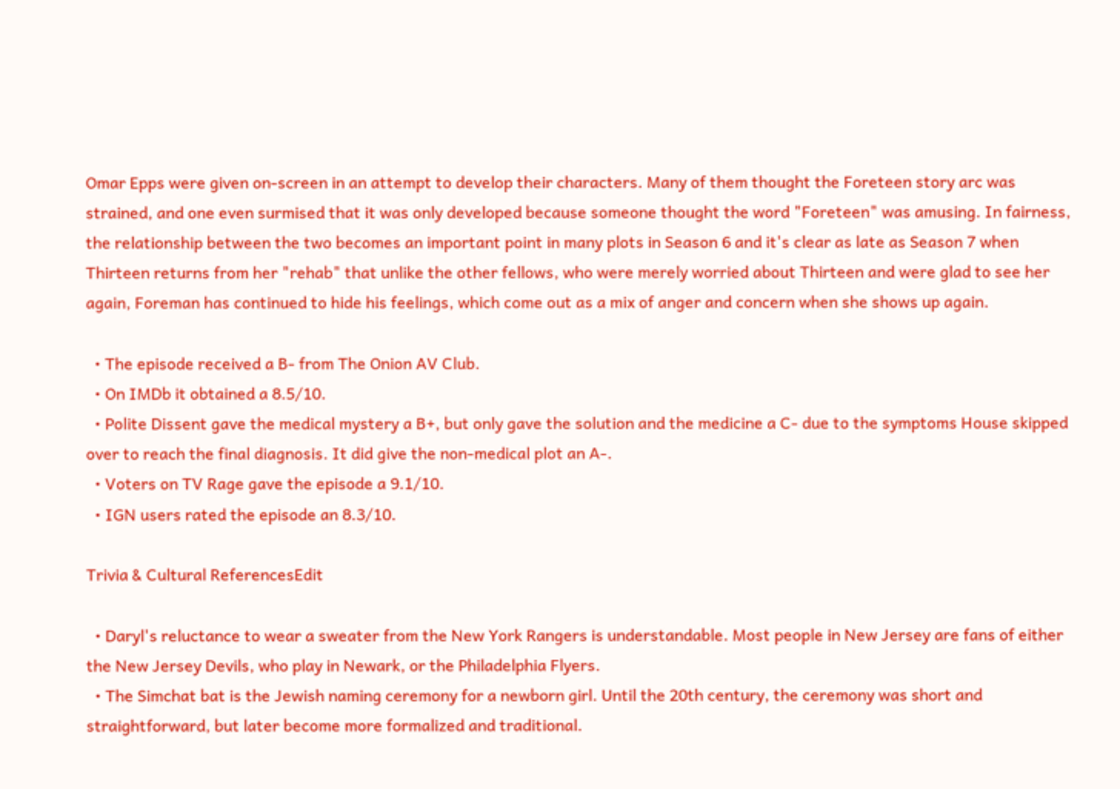Omar Epps were given on-screen in an attempt to develop their characters. Many of them thought the Foreteen story arc was strained, and one even surmised that it was only developed because someone thought the word "Foreteen" was amusing. In fairness, the relationship between the two becomes an important point in many plots in Season 6 and it's clear as late as Season 7 when Thirteen returns from her "rehab" that unlike the other fellows, who were merely worried about Thirteen and were glad to see her again, Foreman has continued to hide his feelings, which come out as a mix of anger and concern when she shows up again.

  • The episode received a B- from The Onion AV Club.
  • On IMDb it obtained a 8.5/10.
  • Polite Dissent gave the medical mystery a B+, but only gave the solution and the medicine a C- due to the symptoms House skipped over to reach the final diagnosis. It did give the non-medical plot an A-.
  • Voters on TV Rage gave the episode a 9.1/10.
  • IGN users rated the episode an 8.3/10.

Trivia & Cultural ReferencesEdit

  • Daryl's reluctance to wear a sweater from the New York Rangers is understandable. Most people in New Jersey are fans of either the New Jersey Devils, who play in Newark, or the Philadelphia Flyers.
  • The Simchat bat is the Jewish naming ceremony for a newborn girl. Until the 20th century, the ceremony was short and straightforward, but later become more formalized and traditional.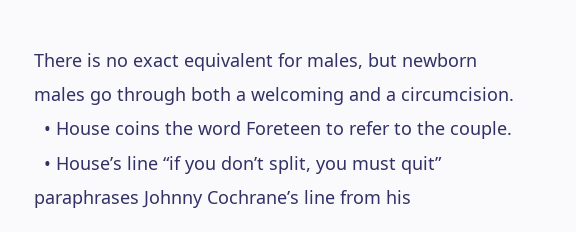There is no exact equivalent for males, but newborn males go through both a welcoming and a circumcision.
  • House coins the word Foreteen to refer to the couple.
  • House’s line “if you don’t split, you must quit” paraphrases Johnny Cochrane’s line from his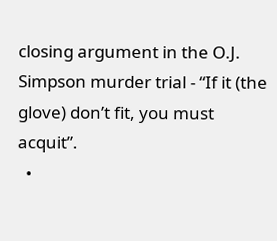closing argument in the O.J. Simpson murder trial - “If it (the glove) don’t fit, you must acquit”.
  •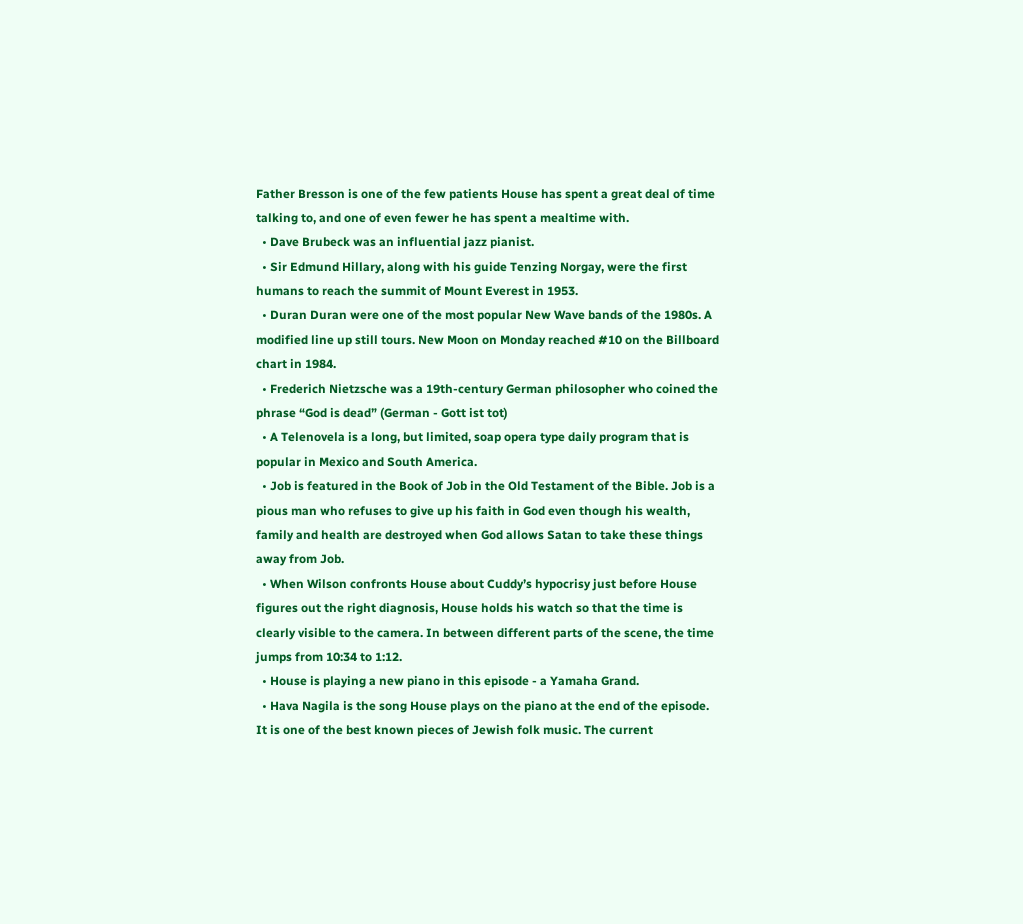Father Bresson is one of the few patients House has spent a great deal of time talking to, and one of even fewer he has spent a mealtime with.
  • Dave Brubeck was an influential jazz pianist.
  • Sir Edmund Hillary, along with his guide Tenzing Norgay, were the first humans to reach the summit of Mount Everest in 1953.
  • Duran Duran were one of the most popular New Wave bands of the 1980s. A modified line up still tours. New Moon on Monday reached #10 on the Billboard chart in 1984.
  • Frederich Nietzsche was a 19th-century German philosopher who coined the phrase “God is dead” (German - Gott ist tot)
  • A Telenovela is a long, but limited, soap opera type daily program that is popular in Mexico and South America.
  • Job is featured in the Book of Job in the Old Testament of the Bible. Job is a pious man who refuses to give up his faith in God even though his wealth, family and health are destroyed when God allows Satan to take these things away from Job.
  • When Wilson confronts House about Cuddy’s hypocrisy just before House figures out the right diagnosis, House holds his watch so that the time is clearly visible to the camera. In between different parts of the scene, the time jumps from 10:34 to 1:12.
  • House is playing a new piano in this episode - a Yamaha Grand.
  • Hava Nagila is the song House plays on the piano at the end of the episode. It is one of the best known pieces of Jewish folk music. The current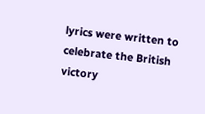lyrics were written to celebrate the British victory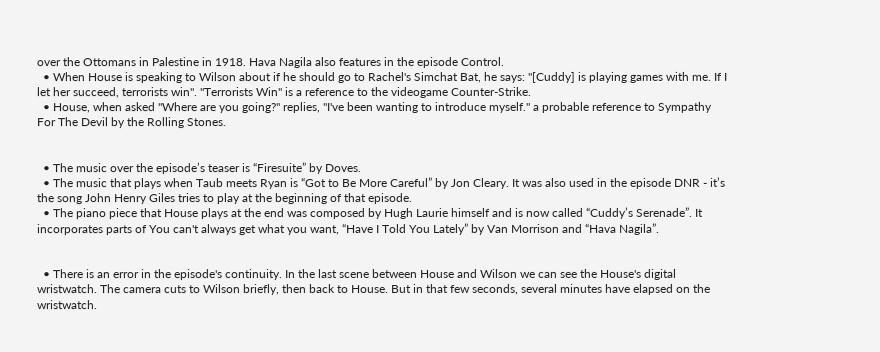over the Ottomans in Palestine in 1918. Hava Nagila also features in the episode Control.
  • When House is speaking to Wilson about if he should go to Rachel's Simchat Bat, he says: "[Cuddy] is playing games with me. If I let her succeed, terrorists win". "Terrorists Win" is a reference to the videogame Counter-Strike.
  • House, when asked "Where are you going?" replies, "I've been wanting to introduce myself." a probable reference to Sympathy For The Devil by the Rolling Stones.


  • The music over the episode’s teaser is “Firesuite” by Doves.
  • The music that plays when Taub meets Ryan is “Got to Be More Careful” by Jon Cleary. It was also used in the episode DNR - it’s the song John Henry Giles tries to play at the beginning of that episode.
  • The piano piece that House plays at the end was composed by Hugh Laurie himself and is now called “Cuddy’s Serenade”. It incorporates parts of You can't always get what you want, “Have I Told You Lately” by Van Morrison and “Hava Nagila”.


  • There is an error in the episode's continuity. In the last scene between House and Wilson we can see the House's digital wristwatch. The camera cuts to Wilson briefly, then back to House. But in that few seconds, several minutes have elapsed on the wristwatch.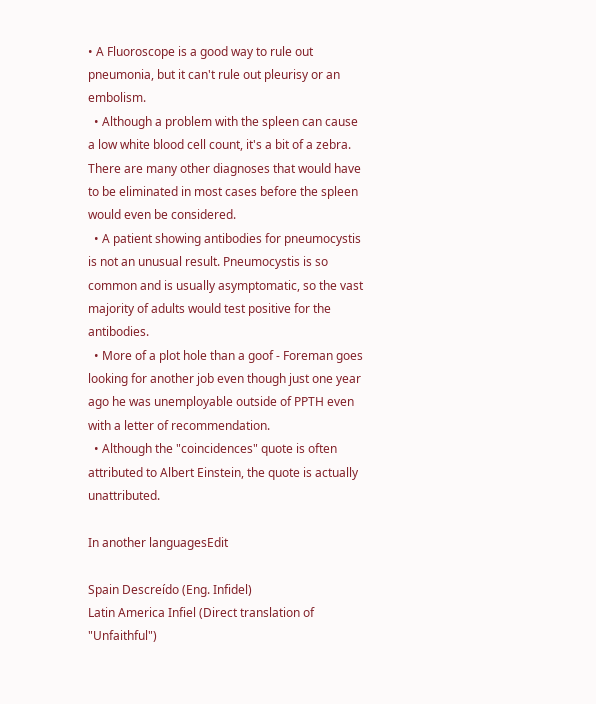• A Fluoroscope is a good way to rule out pneumonia, but it can't rule out pleurisy or an embolism.
  • Although a problem with the spleen can cause a low white blood cell count, it's a bit of a zebra. There are many other diagnoses that would have to be eliminated in most cases before the spleen would even be considered.
  • A patient showing antibodies for pneumocystis is not an unusual result. Pneumocystis is so common and is usually asymptomatic, so the vast majority of adults would test positive for the antibodies.
  • More of a plot hole than a goof - Foreman goes looking for another job even though just one year ago he was unemployable outside of PPTH even with a letter of recommendation.
  • Although the "coincidences" quote is often attributed to Albert Einstein, the quote is actually unattributed.

In another languagesEdit

Spain Descreído (Eng. Infidel)
Latin America Infiel (Direct translation of "Unfaithful")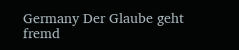Germany Der Glaube geht fremd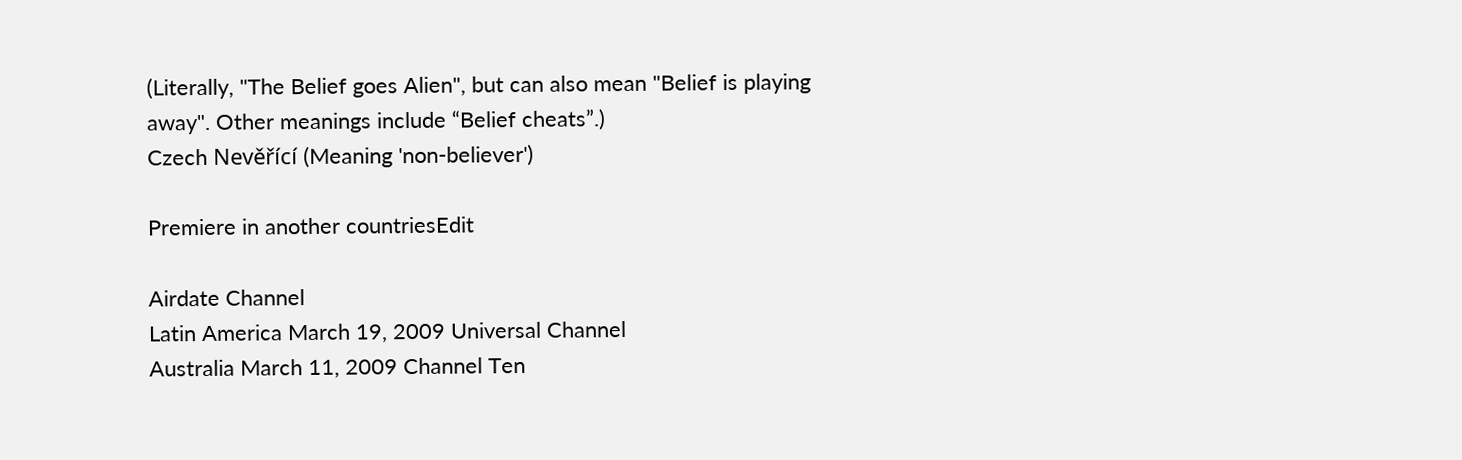(Literally, "The Belief goes Alien", but can also mean "Belief is playing away". Other meanings include “Belief cheats”.)
Czech Nevěřící (Meaning 'non-believer')

Premiere in another countriesEdit

Airdate Channel
Latin America March 19, 2009 Universal Channel
Australia March 11, 2009 Channel Ten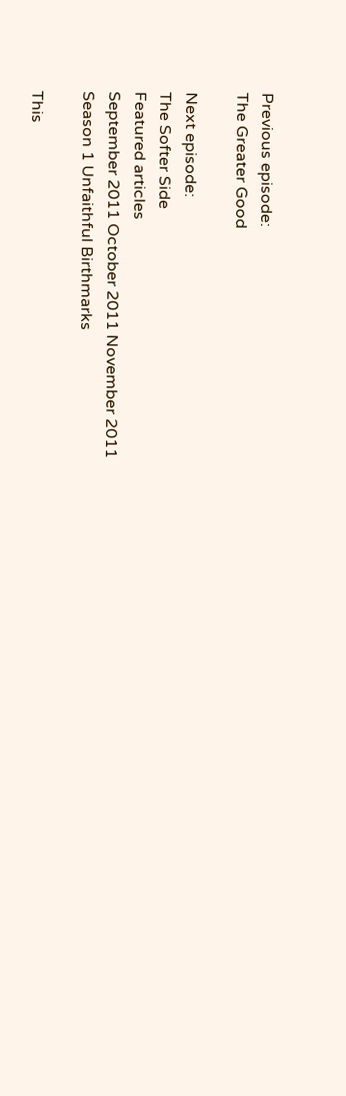Previous episode:
The Greater Good

Next episode:
The Softer Side
Featured articles
September 2011 October 2011 November 2011
Season 1 Unfaithful Birthmarks

This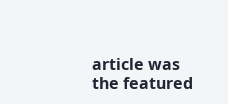article was the featured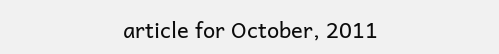article for October, 2011